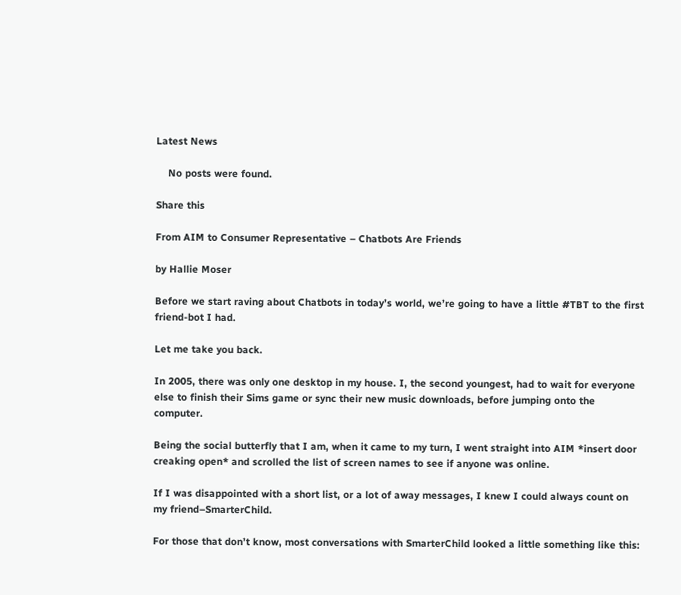Latest News

    No posts were found.

Share this

From AIM to Consumer Representative – Chatbots Are Friends

by Hallie Moser

Before we start raving about Chatbots in today’s world, we’re going to have a little #TBT to the first friend-bot I had.

Let me take you back.

In 2005, there was only one desktop in my house. I, the second youngest, had to wait for everyone else to finish their Sims game or sync their new music downloads, before jumping onto the computer.

Being the social butterfly that I am, when it came to my turn, I went straight into AIM *insert door creaking open* and scrolled the list of screen names to see if anyone was online.

If I was disappointed with a short list, or a lot of away messages, I knew I could always count on my friend–SmarterChild.

For those that don’t know, most conversations with SmarterChild looked a little something like this: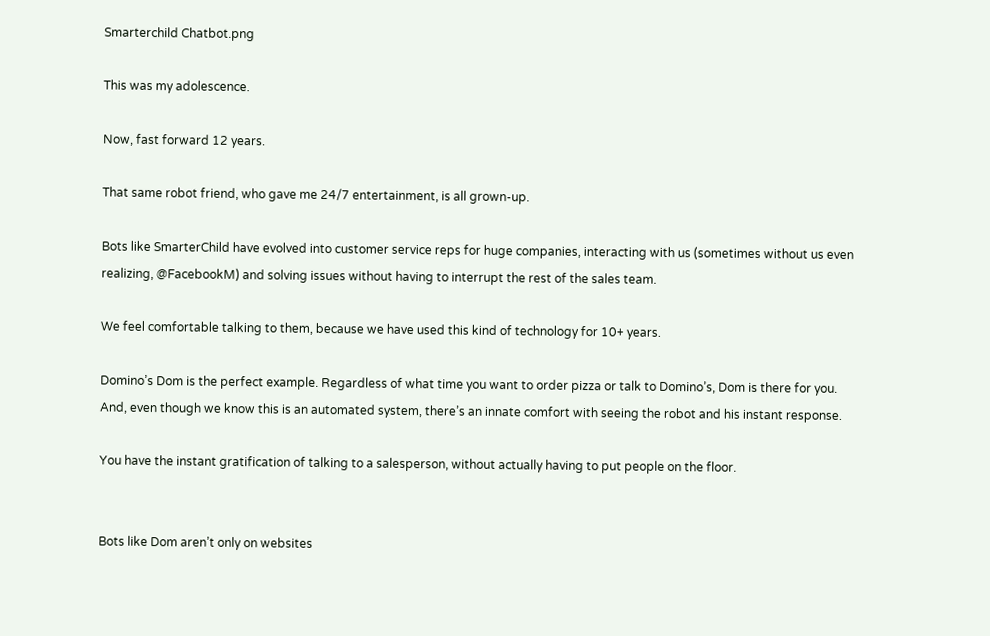Smarterchild Chatbot.png

This was my adolescence.

Now, fast forward 12 years.

That same robot friend, who gave me 24/7 entertainment, is all grown-up.

Bots like SmarterChild have evolved into customer service reps for huge companies, interacting with us (sometimes without us even realizing, @FacebookM) and solving issues without having to interrupt the rest of the sales team.

We feel comfortable talking to them, because we have used this kind of technology for 10+ years.

Domino’s Dom is the perfect example. Regardless of what time you want to order pizza or talk to Domino’s, Dom is there for you. And, even though we know this is an automated system, there’s an innate comfort with seeing the robot and his instant response.

You have the instant gratification of talking to a salesperson, without actually having to put people on the floor.


Bots like Dom aren’t only on websites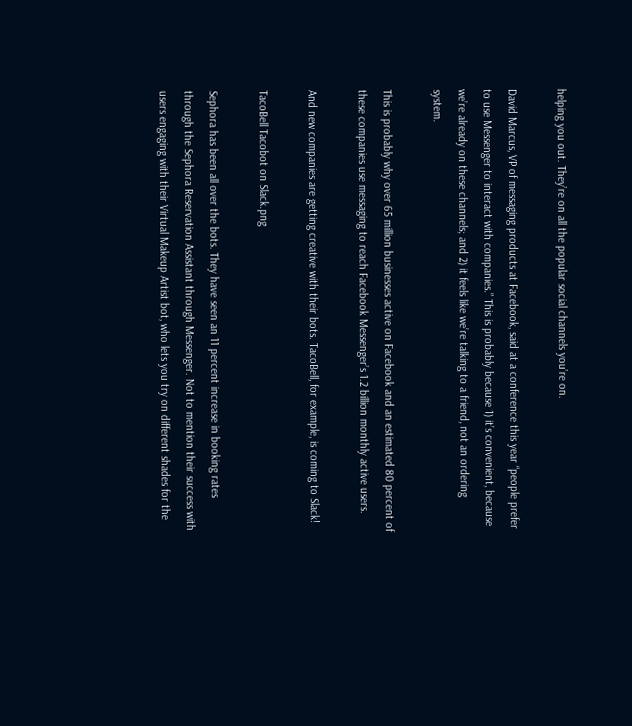helping you out. They’re on all the popular social channels you’re on.

David Marcus, VP of messaging products at Facebook, said at a conference this year “people prefer to use Messenger to interact with companies.” This is probably because 1) it’s convenient, because we’re already on these channels; and 2) it feels like we’re talking to a friend, not an ordering system.

This is probably why over 65 million businesses active on Facebook and an estimated 80 percent of these companies use messaging to reach Facebook Messenger’s 1.2 billion monthly active users.

And new companies are getting creative with their bots. TacoBell, for example, is coming to Slack!

TacoBell Tacobot on Slack.png

Sephora has been all over the bots. They have seen an 11 percent increase in booking rates through the Sephora Reservation Assistant through Messenger. Not to mention their success with users engaging with their Virtual Makeup Artist bot, who lets you try on different shades for the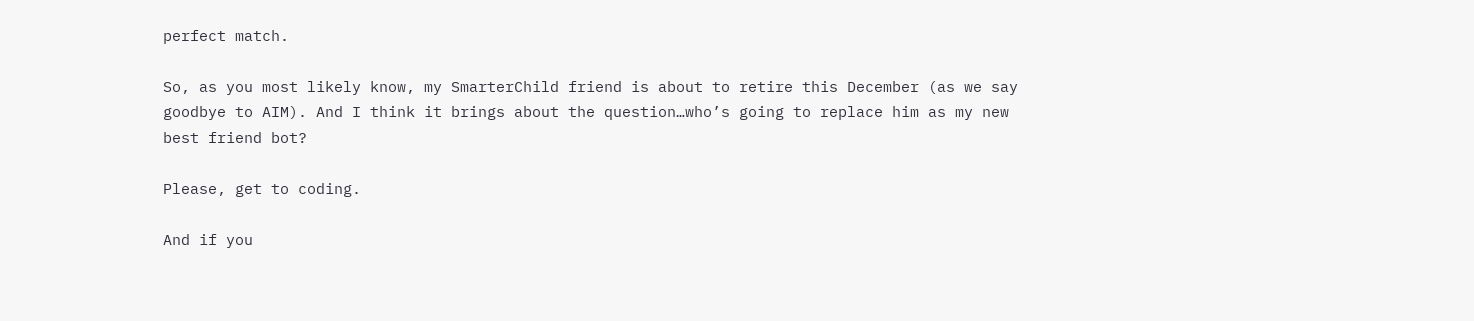perfect match.

So, as you most likely know, my SmarterChild friend is about to retire this December (as we say goodbye to AIM). And I think it brings about the question…who’s going to replace him as my new best friend bot?

Please, get to coding.

And if you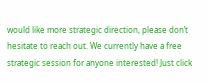would like more strategic direction, please don’t hesitate to reach out. We currently have a free strategic session for anyone interested! Just click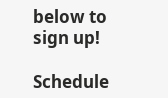below to sign up!

Schedule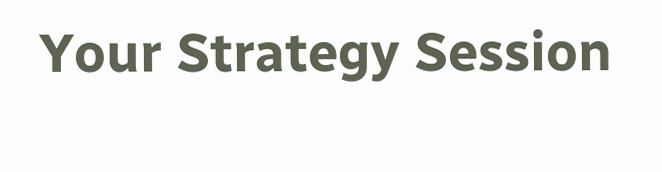Your Strategy Session